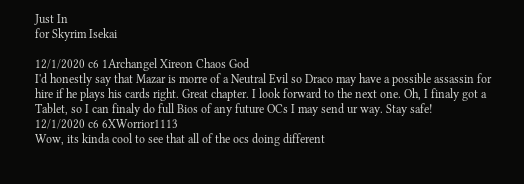Just In
for Skyrim Isekai

12/1/2020 c6 1Archangel Xireon Chaos God
I'd honestly say that Mazar is morre of a Neutral Evil so Draco may have a possible assassin for hire if he plays his cards right. Great chapter. I look forward to the next one. Oh, I finaly got a Tablet, so I can finaly do full Bios of any future OCs I may send ur way. Stay safe!
12/1/2020 c6 6XWorrior1113
Wow, its kinda cool to see that all of the ocs doing different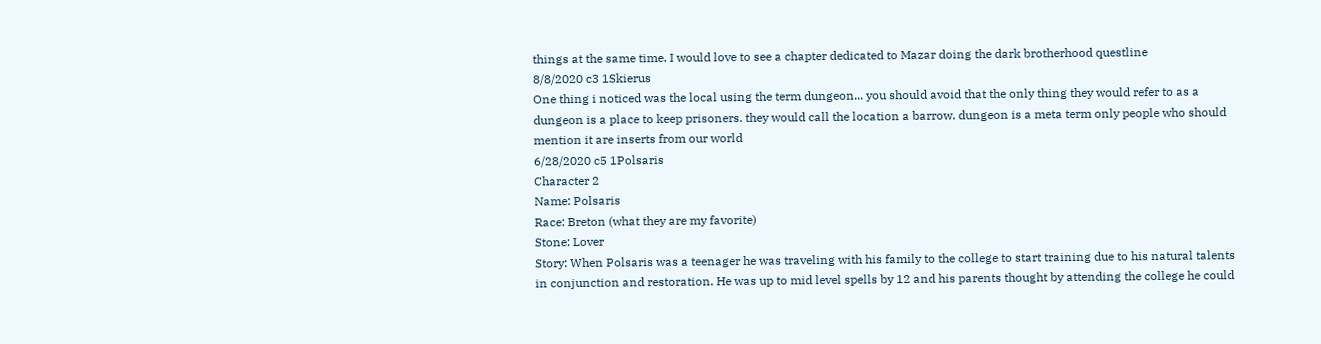things at the same time. I would love to see a chapter dedicated to Mazar doing the dark brotherhood questline
8/8/2020 c3 1Skierus
One thing i noticed was the local using the term dungeon... you should avoid that the only thing they would refer to as a dungeon is a place to keep prisoners. they would call the location a barrow. dungeon is a meta term only people who should mention it are inserts from our world
6/28/2020 c5 1Polsaris
Character 2
Name: Polsaris
Race: Breton (what they are my favorite)
Stone: Lover
Story: When Polsaris was a teenager he was traveling with his family to the college to start training due to his natural talents in conjunction and restoration. He was up to mid level spells by 12 and his parents thought by attending the college he could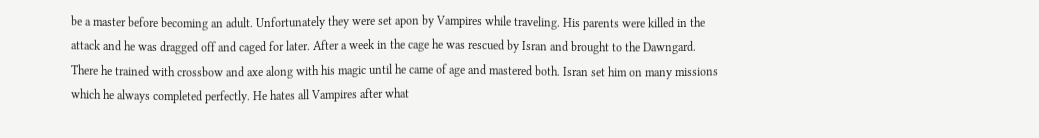be a master before becoming an adult. Unfortunately they were set apon by Vampires while traveling. His parents were killed in the attack and he was dragged off and caged for later. After a week in the cage he was rescued by Isran and brought to the Dawngard. There he trained with crossbow and axe along with his magic until he came of age and mastered both. Isran set him on many missions which he always completed perfectly. He hates all Vampires after what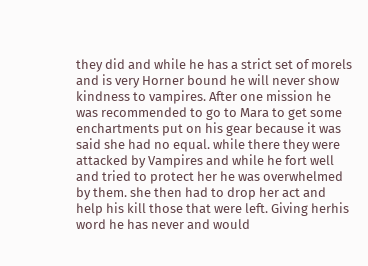they did and while he has a strict set of morels and is very Horner bound he will never show kindness to vampires. After one mission he was recommended to go to Mara to get some enchartments put on his gear because it was said she had no equal. while there they were attacked by Vampires and while he fort well and tried to protect her he was overwhelmed by them. she then had to drop her act and help his kill those that were left. Giving herhis word he has never and would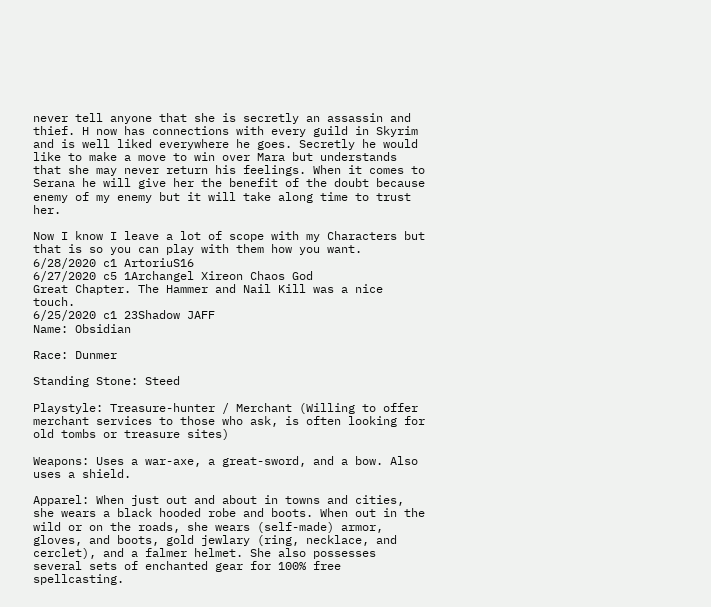never tell anyone that she is secretly an assassin and thief. H now has connections with every guild in Skyrim and is well liked everywhere he goes. Secretly he would like to make a move to win over Mara but understands that she may never return his feelings. When it comes to Serana he will give her the benefit of the doubt because enemy of my enemy but it will take along time to trust her.

Now I know I leave a lot of scope with my Characters but that is so you can play with them how you want.
6/28/2020 c1 ArtoriuS16
6/27/2020 c5 1Archangel Xireon Chaos God
Great Chapter. The Hammer and Nail Kill was a nice touch.
6/25/2020 c1 23Shadow JAFF
Name: Obsidian

Race: Dunmer

Standing Stone: Steed

Playstyle: Treasure-hunter / Merchant (Willing to offer merchant services to those who ask, is often looking for old tombs or treasure sites)

Weapons: Uses a war-axe, a great-sword, and a bow. Also uses a shield.

Apparel: When just out and about in towns and cities, she wears a black hooded robe and boots. When out in the wild or on the roads, she wears (self-made) armor, gloves, and boots, gold jewlary (ring, necklace, and cerclet), and a falmer helmet. She also possesses several sets of enchanted gear for 100% free spellcasting.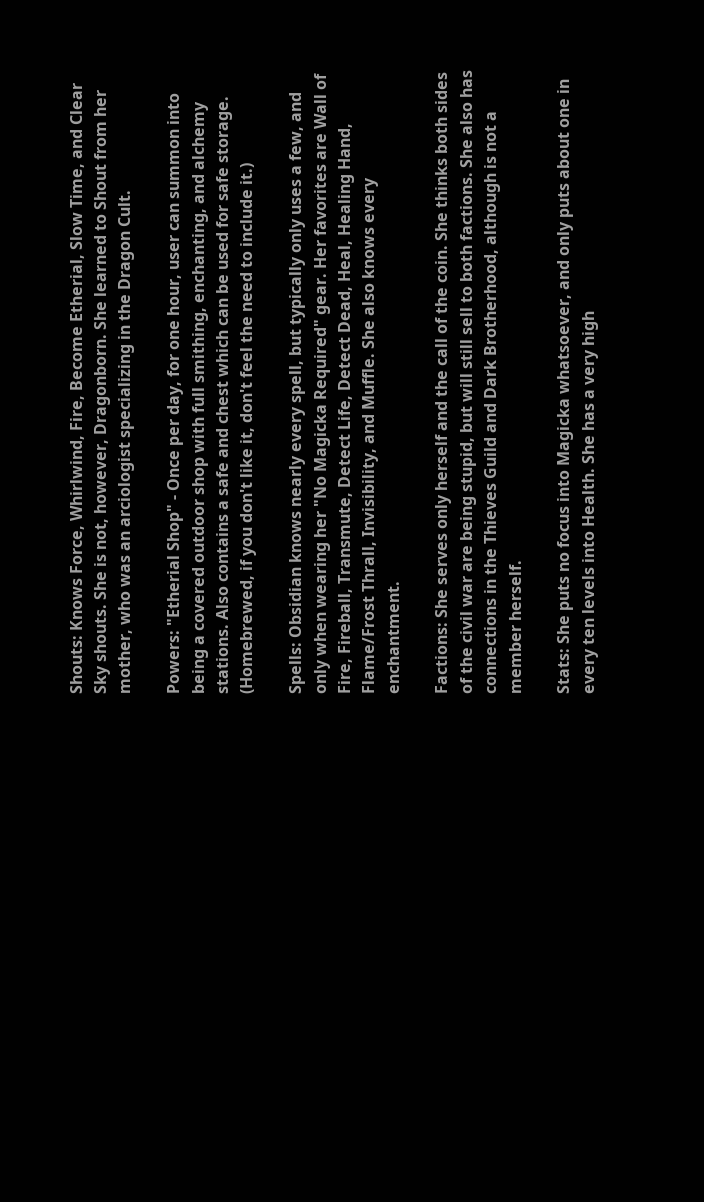Shouts: Knows Force, Whirlwind, Fire, Become Etherial, Slow Time, and Clear Sky shouts. She is not, however, Dragonborn. She learned to Shout from her mother, who was an arciologist specializing in the Dragon Cult.

Powers: "Etherial Shop" - Once per day, for one hour, user can summon into being a covered outdoor shop with full smithing, enchanting, and alchemy stations. Also contains a safe and chest which can be used for safe storage. (Homebrewed, if you don't like it, don't feel the need to include it.)

Spells: Obsidian knows nearly every spell, but typically only uses a few, and only when wearing her "No Magicka Required" gear. Her favorites are Wall of Fire, Fireball, Transmute, Detect Life, Detect Dead, Heal, Healing Hand, Flame/Frost Thrall, Invisibility, and Muffle. She also knows every enchantment.

Factions: She serves only herself and the call of the coin. She thinks both sides of the civil war are being stupid, but will still sell to both factions. She also has connections in the Thieves Guild and Dark Brotherhood, although is not a member herself.

Stats: She puts no focus into Magicka whatsoever, and only puts about one in every ten levels into Health. She has a very high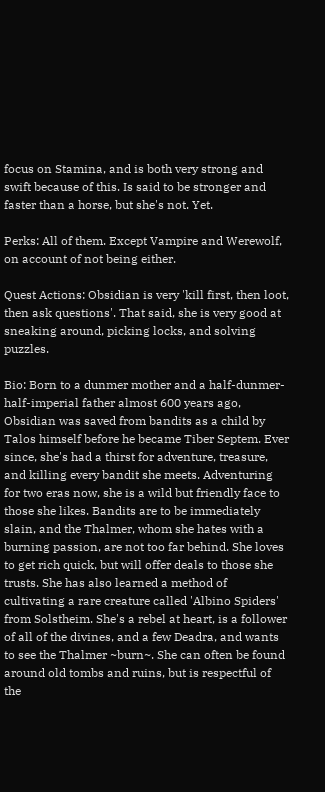focus on Stamina, and is both very strong and swift because of this. Is said to be stronger and faster than a horse, but she's not. Yet.

Perks: All of them. Except Vampire and Werewolf, on account of not being either.

Quest Actions: Obsidian is very 'kill first, then loot, then ask questions'. That said, she is very good at sneaking around, picking locks, and solving puzzles.

Bio: Born to a dunmer mother and a half-dunmer-half-imperial father almost 600 years ago, Obsidian was saved from bandits as a child by Talos himself before he became Tiber Septem. Ever since, she's had a thirst for adventure, treasure, and killing every bandit she meets. Adventuring for two eras now, she is a wild but friendly face to those she likes. Bandits are to be immediately slain, and the Thalmer, whom she hates with a burning passion, are not too far behind. She loves to get rich quick, but will offer deals to those she trusts. She has also learned a method of cultivating a rare creature called 'Albino Spiders' from Solstheim. She's a rebel at heart, is a follower of all of the divines, and a few Deadra, and wants to see the Thalmer ~burn~. She can often be found around old tombs and ruins, but is respectful of the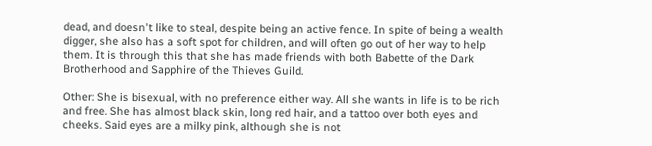dead, and doesn't like to steal, despite being an active fence. In spite of being a wealth digger, she also has a soft spot for children, and will often go out of her way to help them. It is through this that she has made friends with both Babette of the Dark Brotherhood and Sapphire of the Thieves Guild.

Other: She is bisexual, with no preference either way. All she wants in life is to be rich and free. She has almost black skin, long red hair, and a tattoo over both eyes and cheeks. Said eyes are a milky pink, although she is not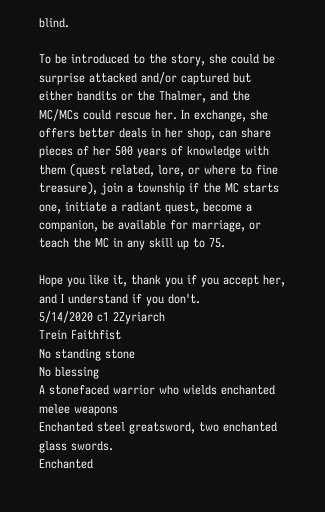blind.

To be introduced to the story, she could be surprise attacked and/or captured but either bandits or the Thalmer, and the MC/MCs could rescue her. In exchange, she offers better deals in her shop, can share pieces of her 500 years of knowledge with them (quest related, lore, or where to fine treasure), join a township if the MC starts one, initiate a radiant quest, become a companion, be available for marriage, or teach the MC in any skill up to 75.

Hope you like it, thank you if you accept her, and I understand if you don't.
5/14/2020 c1 2Zyriarch
Trein Faithfist
No standing stone
No blessing
A stonefaced warrior who wields enchanted melee weapons
Enchanted steel greatsword, two enchanted glass swords.
Enchanted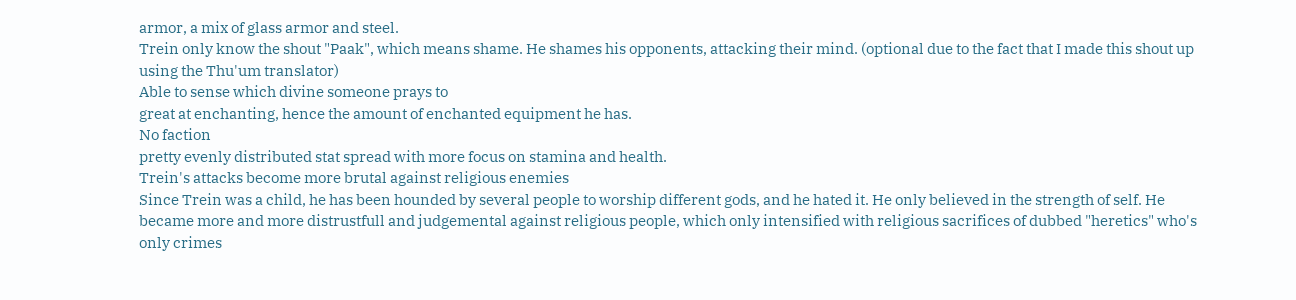armor, a mix of glass armor and steel.
Trein only know the shout "Paak", which means shame. He shames his opponents, attacking their mind. (optional due to the fact that I made this shout up using the Thu'um translator)
Able to sense which divine someone prays to
great at enchanting, hence the amount of enchanted equipment he has.
No faction
pretty evenly distributed stat spread with more focus on stamina and health.
Trein's attacks become more brutal against religious enemies
Since Trein was a child, he has been hounded by several people to worship different gods, and he hated it. He only believed in the strength of self. He became more and more distrustfull and judgemental against religious people, which only intensified with religious sacrifices of dubbed "heretics" who's only crimes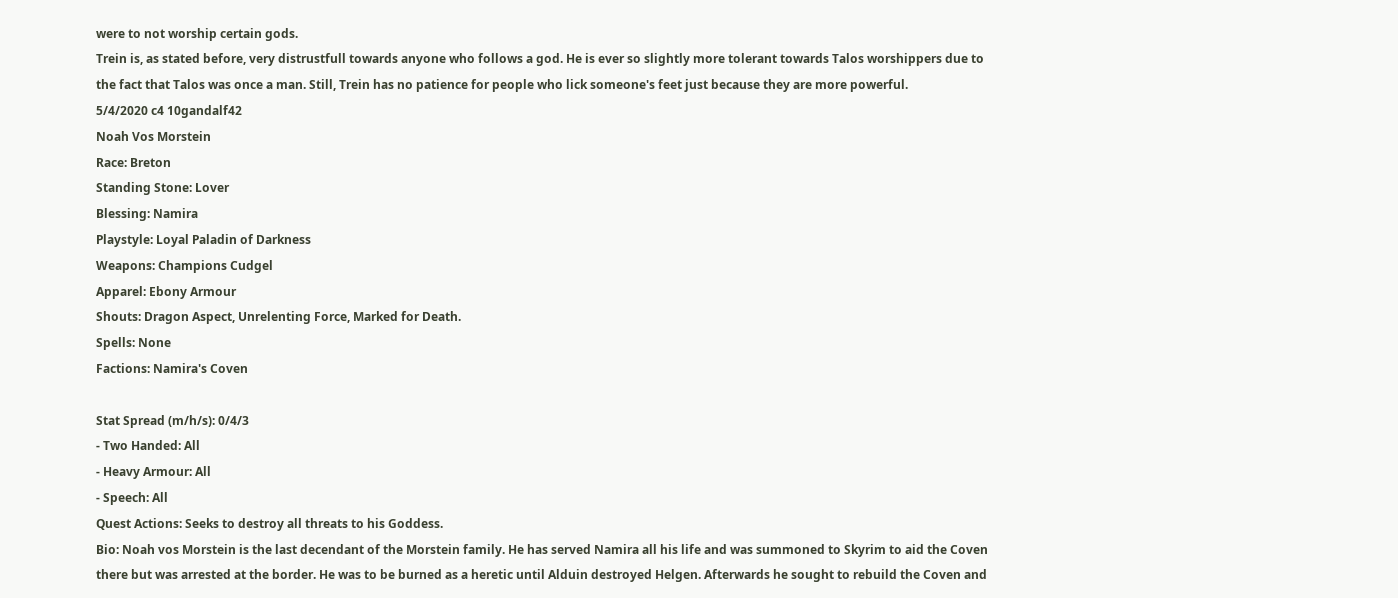were to not worship certain gods.
Trein is, as stated before, very distrustfull towards anyone who follows a god. He is ever so slightly more tolerant towards Talos worshippers due to the fact that Talos was once a man. Still, Trein has no patience for people who lick someone's feet just because they are more powerful.
5/4/2020 c4 10gandalf42
Noah Vos Morstein
Race: Breton
Standing Stone: Lover
Blessing: Namira
Playstyle: Loyal Paladin of Darkness
Weapons: Champions Cudgel
Apparel: Ebony Armour
Shouts: Dragon Aspect, Unrelenting Force, Marked for Death.
Spells: None
Factions: Namira's Coven

Stat Spread (m/h/s): 0/4/3
- Two Handed: All
- Heavy Armour: All
- Speech: All
Quest Actions: Seeks to destroy all threats to his Goddess.
Bio: Noah vos Morstein is the last decendant of the Morstein family. He has served Namira all his life and was summoned to Skyrim to aid the Coven there but was arrested at the border. He was to be burned as a heretic until Alduin destroyed Helgen. Afterwards he sought to rebuild the Coven and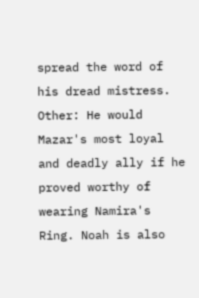spread the word of his dread mistress.
Other: He would Mazar's most loyal and deadly ally if he proved worthy of wearing Namira's Ring. Noah is also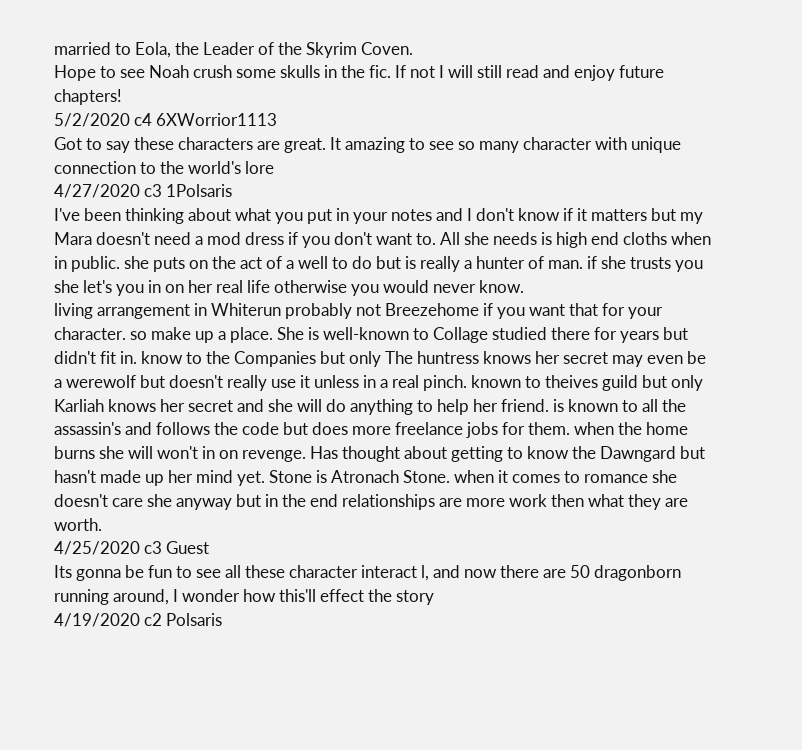married to Eola, the Leader of the Skyrim Coven.
Hope to see Noah crush some skulls in the fic. If not I will still read and enjoy future chapters!
5/2/2020 c4 6XWorrior1113
Got to say these characters are great. It amazing to see so many character with unique connection to the world's lore
4/27/2020 c3 1Polsaris
I've been thinking about what you put in your notes and I don't know if it matters but my Mara doesn't need a mod dress if you don't want to. All she needs is high end cloths when in public. she puts on the act of a well to do but is really a hunter of man. if she trusts you she let's you in on her real life otherwise you would never know.
living arrangement in Whiterun probably not Breezehome if you want that for your character. so make up a place. She is well-known to Collage studied there for years but didn't fit in. know to the Companies but only The huntress knows her secret may even be a werewolf but doesn't really use it unless in a real pinch. known to theives guild but only Karliah knows her secret and she will do anything to help her friend. is known to all the assassin's and follows the code but does more freelance jobs for them. when the home burns she will won't in on revenge. Has thought about getting to know the Dawngard but hasn't made up her mind yet. Stone is Atronach Stone. when it comes to romance she doesn't care she anyway but in the end relationships are more work then what they are worth.
4/25/2020 c3 Guest
Its gonna be fun to see all these character interact l, and now there are 50 dragonborn running around, I wonder how this'll effect the story
4/19/2020 c2 Polsaris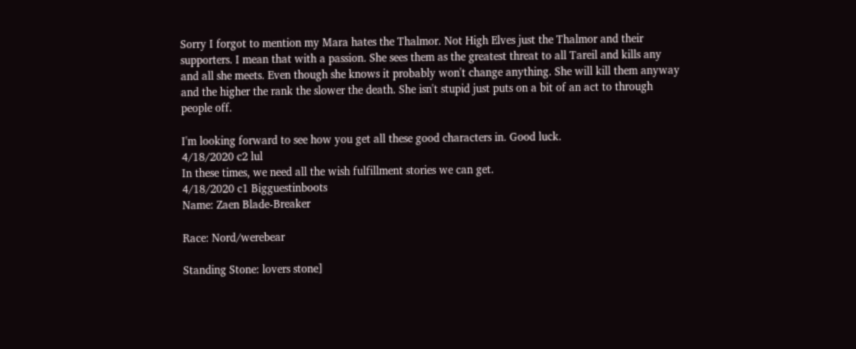Sorry I forgot to mention my Mara hates the Thalmor. Not High Elves just the Thalmor and their supporters. I mean that with a passion. She sees them as the greatest threat to all Tareil and kills any and all she meets. Even though she knows it probably won't change anything. She will kill them anyway and the higher the rank the slower the death. She isn't stupid just puts on a bit of an act to through people off.

I'm looking forward to see how you get all these good characters in. Good luck.
4/18/2020 c2 lul
In these times, we need all the wish fulfillment stories we can get.
4/18/2020 c1 Bigguestinboots
Name: Zaen Blade-Breaker

Race: Nord/werebear

Standing Stone: lovers stone]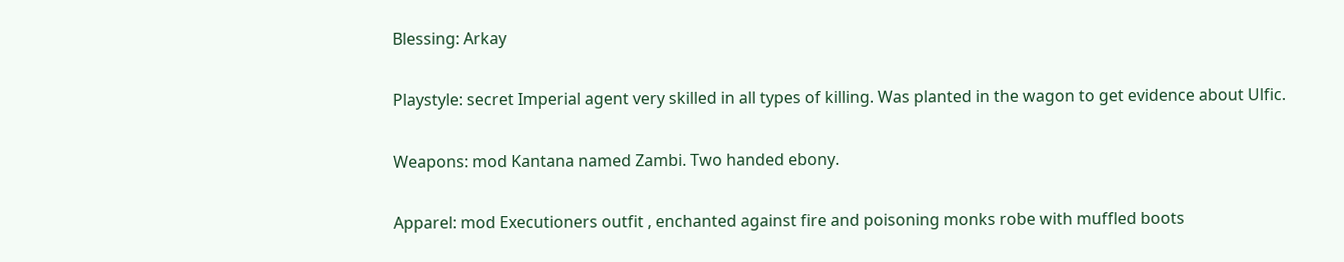Blessing: Arkay

Playstyle: secret Imperial agent very skilled in all types of killing. Was planted in the wagon to get evidence about Ulfic.

Weapons: mod Kantana named Zambi. Two handed ebony.

Apparel: mod Executioners outfit , enchanted against fire and poisoning monks robe with muffled boots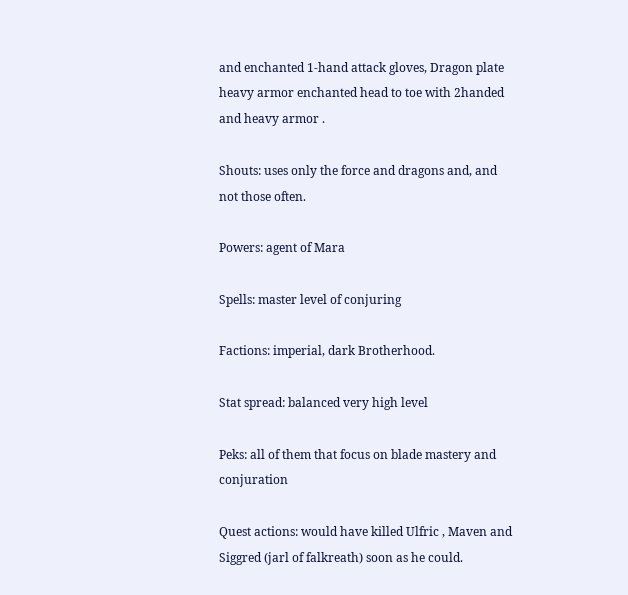and enchanted 1-hand attack gloves, Dragon plate heavy armor enchanted head to toe with 2handed and heavy armor .

Shouts: uses only the force and dragons and, and not those often.

Powers: agent of Mara

Spells: master level of conjuring

Factions: imperial, dark Brotherhood.

Stat spread: balanced very high level

Peks: all of them that focus on blade mastery and conjuration

Quest actions: would have killed Ulfric , Maven and Siggred (jarl of falkreath) soon as he could.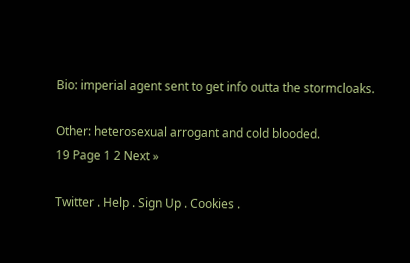Bio: imperial agent sent to get info outta the stormcloaks.

Other: heterosexual arrogant and cold blooded.
19 Page 1 2 Next »

Twitter . Help . Sign Up . Cookies .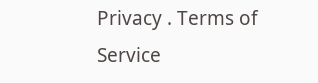Privacy . Terms of Service